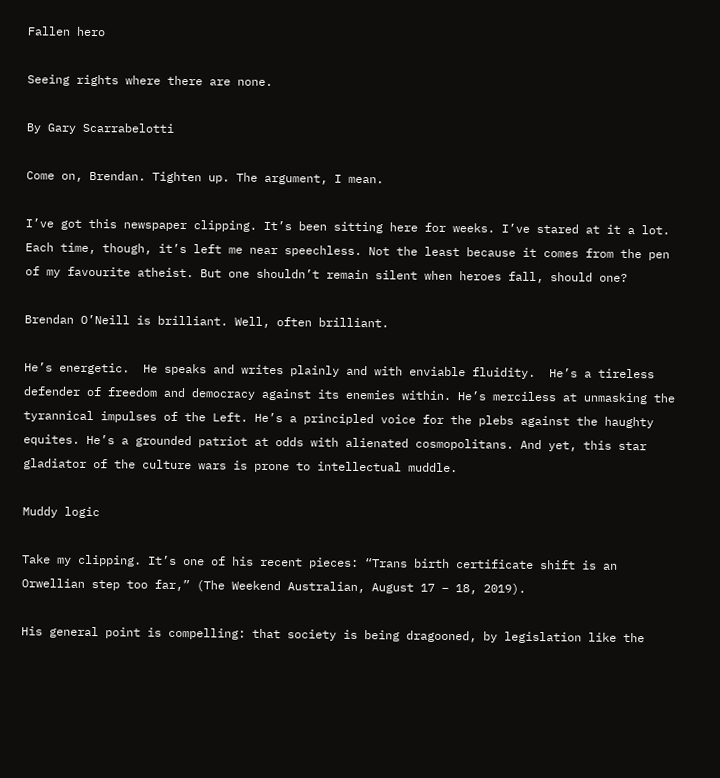Fallen hero

Seeing rights where there are none.

By Gary Scarrabelotti

Come on, Brendan. Tighten up. The argument, I mean.

I’ve got this newspaper clipping. It’s been sitting here for weeks. I’ve stared at it a lot. Each time, though, it’s left me near speechless. Not the least because it comes from the pen of my favourite atheist. But one shouldn’t remain silent when heroes fall, should one?

Brendan O’Neill is brilliant. Well, often brilliant.

He’s energetic.  He speaks and writes plainly and with enviable fluidity.  He’s a tireless defender of freedom and democracy against its enemies within. He’s merciless at unmasking the tyrannical impulses of the Left. He’s a principled voice for the plebs against the haughty equites. He’s a grounded patriot at odds with alienated cosmopolitans. And yet, this star gladiator of the culture wars is prone to intellectual muddle.

Muddy logic

Take my clipping. It’s one of his recent pieces: “Trans birth certificate shift is an Orwellian step too far,” (The Weekend Australian, August 17 – 18, 2019).

His general point is compelling: that society is being dragooned, by legislation like the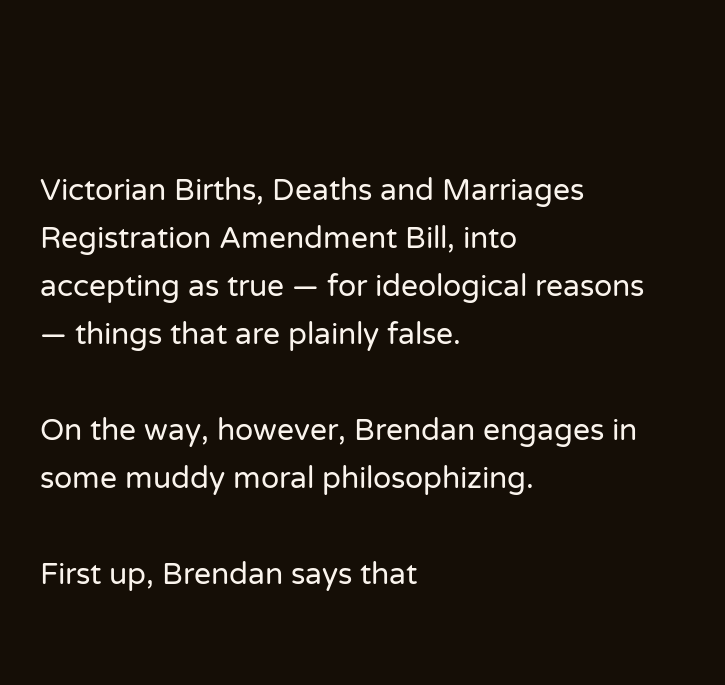Victorian Births, Deaths and Marriages Registration Amendment Bill, into accepting as true — for ideological reasons — things that are plainly false.

On the way, however, Brendan engages in some muddy moral philosophizing.

First up, Brendan says that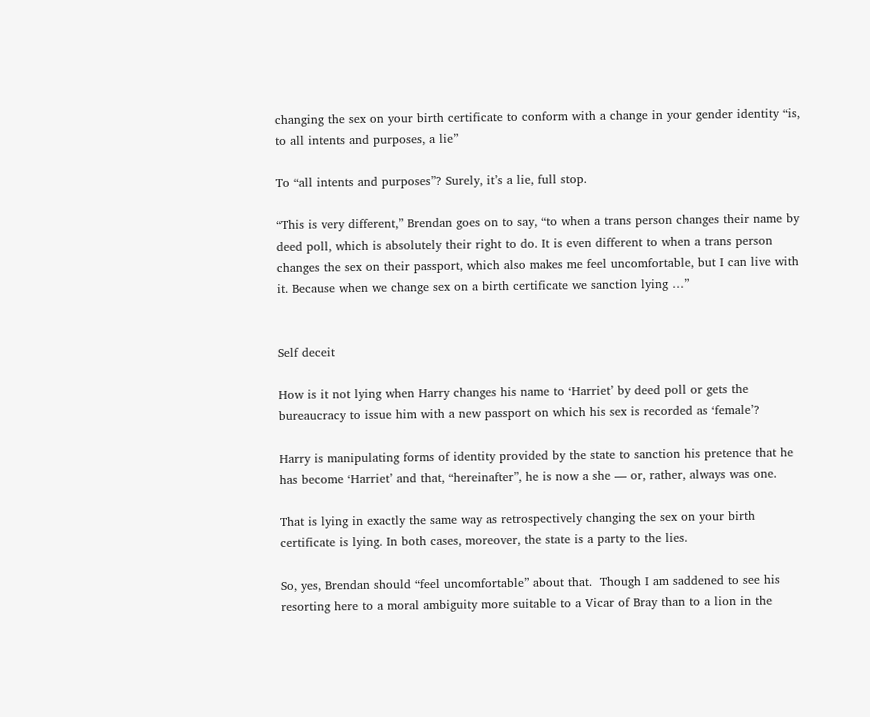changing the sex on your birth certificate to conform with a change in your gender identity “is, to all intents and purposes, a lie”

To “all intents and purposes”? Surely, it’s a lie, full stop.

“This is very different,” Brendan goes on to say, “to when a trans person changes their name by deed poll, which is absolutely their right to do. It is even different to when a trans person changes the sex on their passport, which also makes me feel uncomfortable, but I can live with it. Because when we change sex on a birth certificate we sanction lying …”


Self deceit

How is it not lying when Harry changes his name to ‘Harriet’ by deed poll or gets the bureaucracy to issue him with a new passport on which his sex is recorded as ‘female’?

Harry is manipulating forms of identity provided by the state to sanction his pretence that he has become ‘Harriet’ and that, “hereinafter”, he is now a she — or, rather, always was one.

That is lying in exactly the same way as retrospectively changing the sex on your birth certificate is lying. In both cases, moreover, the state is a party to the lies.

So, yes, Brendan should “feel uncomfortable” about that.  Though I am saddened to see his resorting here to a moral ambiguity more suitable to a Vicar of Bray than to a lion in the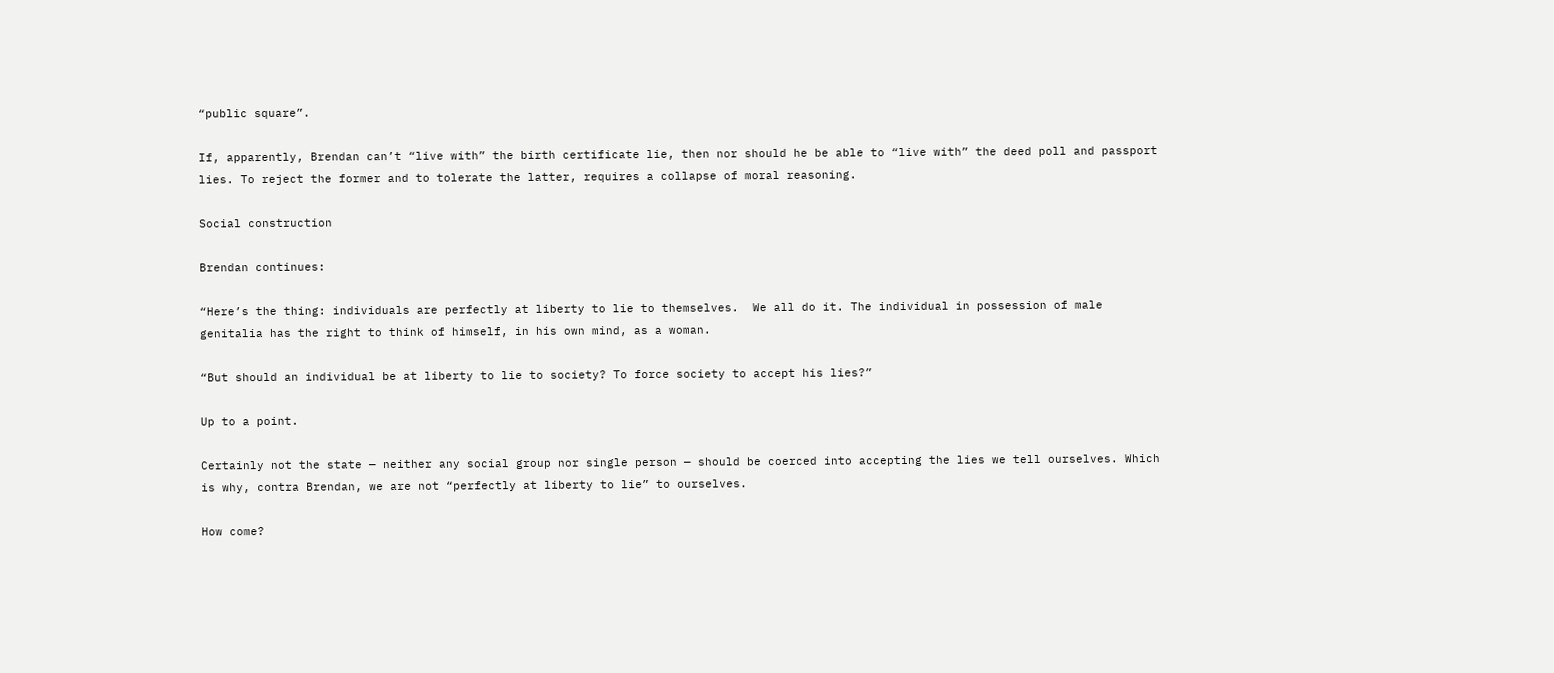“public square”.

If, apparently, Brendan can’t “live with” the birth certificate lie, then nor should he be able to “live with” the deed poll and passport lies. To reject the former and to tolerate the latter, requires a collapse of moral reasoning.

Social construction

Brendan continues:

“Here’s the thing: individuals are perfectly at liberty to lie to themselves.  We all do it. The individual in possession of male genitalia has the right to think of himself, in his own mind, as a woman.

“But should an individual be at liberty to lie to society? To force society to accept his lies?”

Up to a point.

Certainly not the state — neither any social group nor single person — should be coerced into accepting the lies we tell ourselves. Which is why, contra Brendan, we are not “perfectly at liberty to lie” to ourselves.

How come?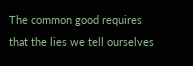The common good requires that the lies we tell ourselves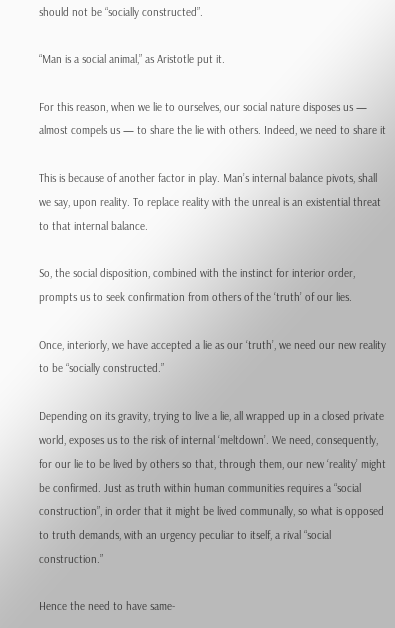should not be “socially constructed”.

“Man is a social animal,” as Aristotle put it.

For this reason, when we lie to ourselves, our social nature disposes us — almost compels us — to share the lie with others. Indeed, we need to share it

This is because of another factor in play. Man’s internal balance pivots, shall we say, upon reality. To replace reality with the unreal is an existential threat to that internal balance.

So, the social disposition, combined with the instinct for interior order, prompts us to seek confirmation from others of the ‘truth’ of our lies.

Once, interiorly, we have accepted a lie as our ‘truth’, we need our new reality to be “socially constructed.”

Depending on its gravity, trying to live a lie, all wrapped up in a closed private world, exposes us to the risk of internal ‘meltdown’. We need, consequently, for our lie to be lived by others so that, through them, our new ‘reality’ might be confirmed. Just as truth within human communities requires a “social construction”, in order that it might be lived communally, so what is opposed to truth demands, with an urgency peculiar to itself, a rival “social construction.”

Hence the need to have same-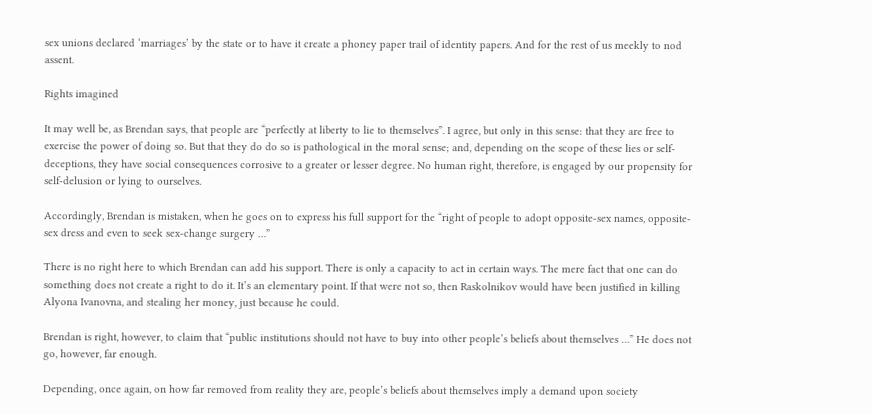sex unions declared ‘marriages’ by the state or to have it create a phoney paper trail of identity papers. And for the rest of us meekly to nod assent.

Rights imagined

It may well be, as Brendan says, that people are “perfectly at liberty to lie to themselves”. I agree, but only in this sense: that they are free to exercise the power of doing so. But that they do do so is pathological in the moral sense; and, depending on the scope of these lies or self-deceptions, they have social consequences corrosive to a greater or lesser degree. No human right, therefore, is engaged by our propensity for self-delusion or lying to ourselves.

Accordingly, Brendan is mistaken, when he goes on to express his full support for the “right of people to adopt opposite-sex names, opposite-sex dress and even to seek sex-change surgery …”

There is no right here to which Brendan can add his support. There is only a capacity to act in certain ways. The mere fact that one can do something does not create a right to do it. It’s an elementary point. If that were not so, then Raskolnikov would have been justified in killing Alyona Ivanovna, and stealing her money, just because he could.

Brendan is right, however, to claim that “public institutions should not have to buy into other people’s beliefs about themselves …” He does not go, however, far enough.

Depending, once again, on how far removed from reality they are, people’s beliefs about themselves imply a demand upon society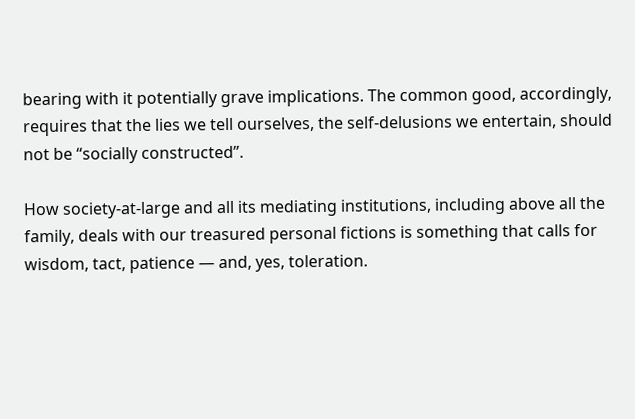bearing with it potentially grave implications. The common good, accordingly, requires that the lies we tell ourselves, the self-delusions we entertain, should not be “socially constructed”.

How society-at-large and all its mediating institutions, including above all the family, deals with our treasured personal fictions is something that calls for wisdom, tact, patience — and, yes, toleration.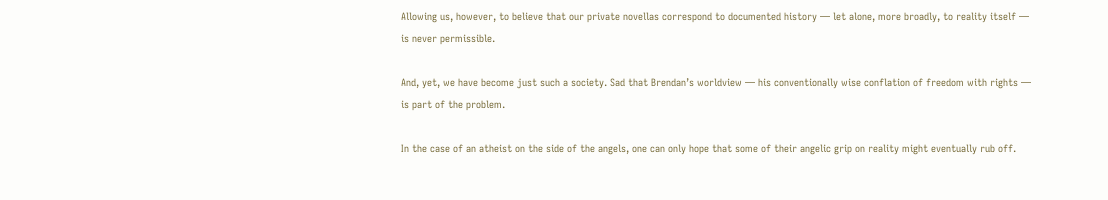Allowing us, however, to believe that our private novellas correspond to documented history — let alone, more broadly, to reality itself — is never permissible.

And, yet, we have become just such a society. Sad that Brendan’s worldview — his conventionally wise conflation of freedom with rights — is part of the problem.

In the case of an atheist on the side of the angels, one can only hope that some of their angelic grip on reality might eventually rub off.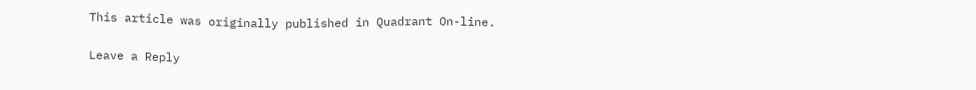This article was originally published in Quadrant On-line.

Leave a Reply